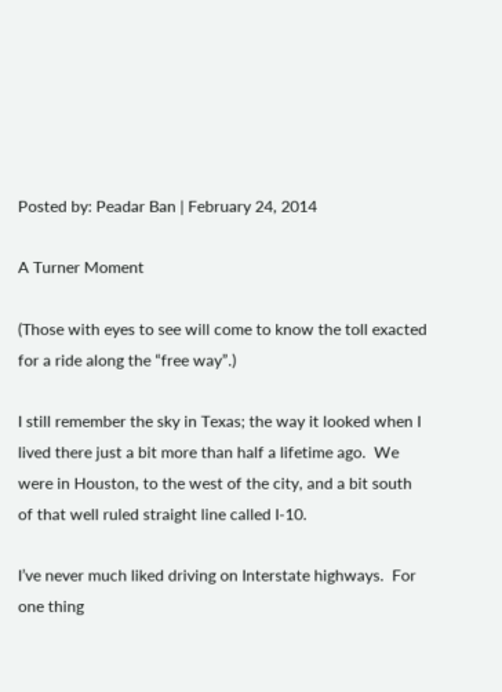Posted by: Peadar Ban | February 24, 2014

A Turner Moment

(Those with eyes to see will come to know the toll exacted for a ride along the “free way”.)

I still remember the sky in Texas; the way it looked when I lived there just a bit more than half a lifetime ago.  We were in Houston, to the west of the city, and a bit south of that well ruled straight line called I-10.

I’ve never much liked driving on Interstate highways.  For one thing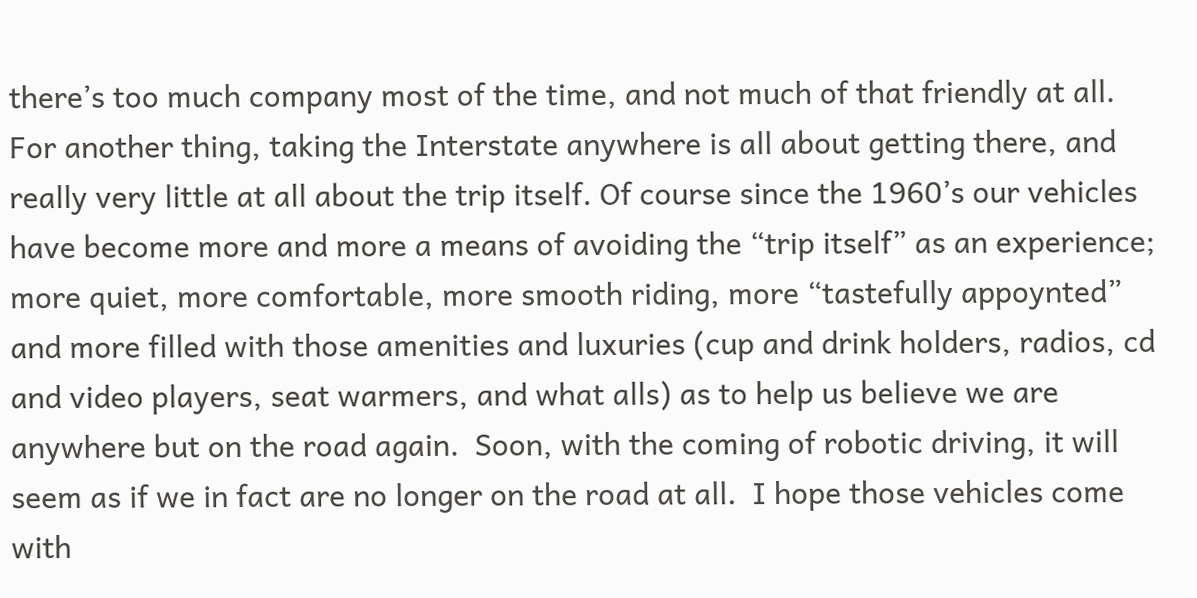there’s too much company most of the time, and not much of that friendly at all.  For another thing, taking the Interstate anywhere is all about getting there, and really very little at all about the trip itself. Of course since the 1960’s our vehicles have become more and more a means of avoiding the “trip itself” as an experience; more quiet, more comfortable, more smooth riding, more “tastefully appoynted” and more filled with those amenities and luxuries (cup and drink holders, radios, cd and video players, seat warmers, and what alls) as to help us believe we are anywhere but on the road again.  Soon, with the coming of robotic driving, it will seem as if we in fact are no longer on the road at all.  I hope those vehicles come with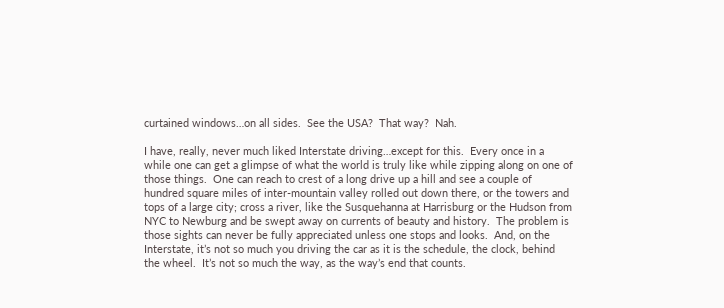curtained windows…on all sides.  See the USA?  That way?  Nah.

I have, really, never much liked Interstate driving…except for this.  Every once in a while one can get a glimpse of what the world is truly like while zipping along on one of those things.  One can reach to crest of a long drive up a hill and see a couple of hundred square miles of inter-mountain valley rolled out down there, or the towers and tops of a large city; cross a river, like the Susquehanna at Harrisburg or the Hudson from NYC to Newburg and be swept away on currents of beauty and history.  The problem is those sights can never be fully appreciated unless one stops and looks.  And, on the Interstate, it’s not so much you driving the car as it is the schedule, the clock, behind the wheel.  It’s not so much the way, as the way’s end that counts.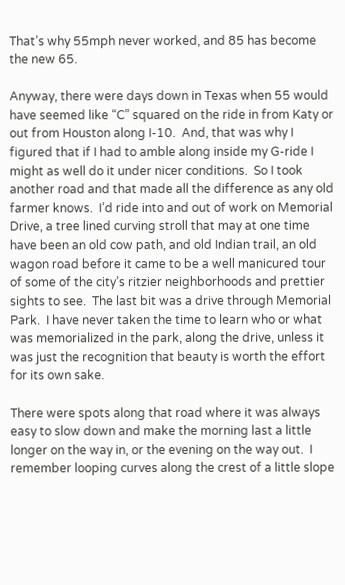That’s why 55mph never worked, and 85 has become the new 65.

Anyway, there were days down in Texas when 55 would have seemed like “C” squared on the ride in from Katy or out from Houston along I-10.  And, that was why I figured that if I had to amble along inside my G-ride I might as well do it under nicer conditions.  So I took another road and that made all the difference as any old farmer knows.  I’d ride into and out of work on Memorial Drive, a tree lined curving stroll that may at one time have been an old cow path, and old Indian trail, an old wagon road before it came to be a well manicured tour of some of the city’s ritzier neighborhoods and prettier sights to see.  The last bit was a drive through Memorial Park.  I have never taken the time to learn who or what was memorialized in the park, along the drive, unless it was just the recognition that beauty is worth the effort for its own sake.

There were spots along that road where it was always easy to slow down and make the morning last a little longer on the way in, or the evening on the way out.  I remember looping curves along the crest of a little slope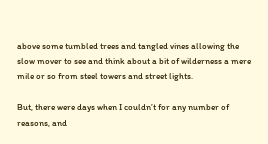above some tumbled trees and tangled vines allowing the slow mover to see and think about a bit of wilderness a mere mile or so from steel towers and street lights.

But, there were days when I couldn’t for any number of reasons, and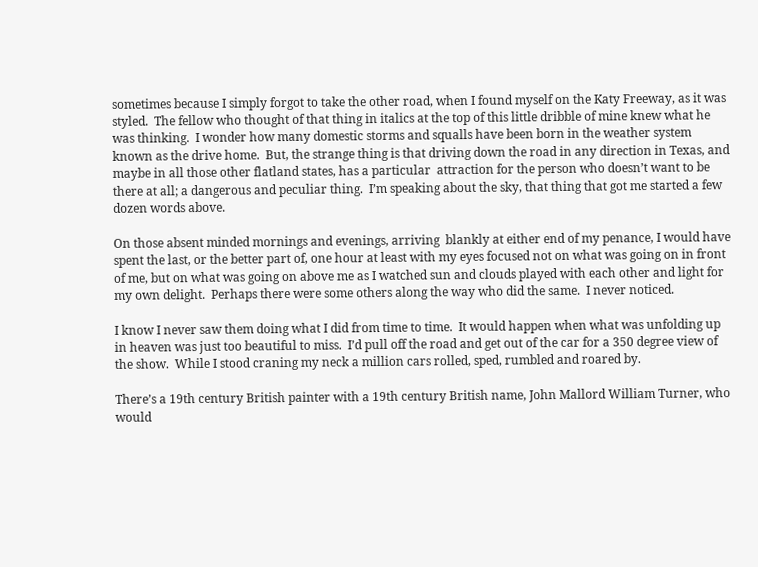sometimes because I simply forgot to take the other road, when I found myself on the Katy Freeway, as it was styled.  The fellow who thought of that thing in italics at the top of this little dribble of mine knew what he was thinking.  I wonder how many domestic storms and squalls have been born in the weather system known as the drive home.  But, the strange thing is that driving down the road in any direction in Texas, and maybe in all those other flatland states, has a particular  attraction for the person who doesn’t want to be there at all; a dangerous and peculiar thing.  I’m speaking about the sky, that thing that got me started a few dozen words above.

On those absent minded mornings and evenings, arriving  blankly at either end of my penance, I would have spent the last, or the better part of, one hour at least with my eyes focused not on what was going on in front of me, but on what was going on above me as I watched sun and clouds played with each other and light for my own delight.  Perhaps there were some others along the way who did the same.  I never noticed.

I know I never saw them doing what I did from time to time.  It would happen when what was unfolding up in heaven was just too beautiful to miss.  I’d pull off the road and get out of the car for a 350 degree view of the show.  While I stood craning my neck a million cars rolled, sped, rumbled and roared by.

There’s a 19th century British painter with a 19th century British name, John Mallord William Turner, who would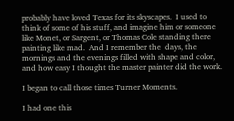probably have loved Texas for its skyscapes.  I used to think of some of his stuff, and imagine him or someone like Monet, or Sargent, or Thomas Cole standing there painting like mad.  And I remember the  days, the mornings and the evenings filled with shape and color, and how easy I thought the master painter did the work.

I began to call those times Turner Moments.

I had one this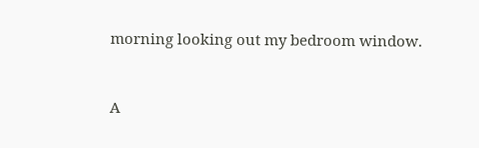morning looking out my bedroom window.


A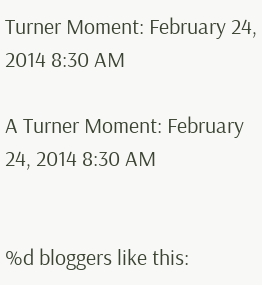Turner Moment: February 24, 2014 8:30 AM

A Turner Moment: February 24, 2014 8:30 AM


%d bloggers like this: